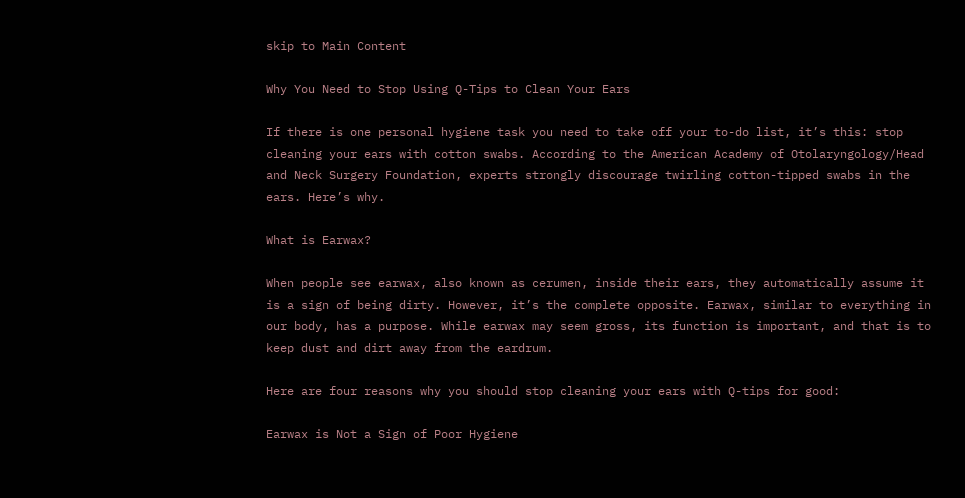skip to Main Content

Why You Need to Stop Using Q-Tips to Clean Your Ears

If there is one personal hygiene task you need to take off your to-do list, it’s this: stop cleaning your ears with cotton swabs. According to the American Academy of Otolaryngology/Head and Neck Surgery Foundation, experts strongly discourage twirling cotton-tipped swabs in the ears. Here’s why.

What is Earwax?

When people see earwax, also known as cerumen, inside their ears, they automatically assume it is a sign of being dirty. However, it’s the complete opposite. Earwax, similar to everything in our body, has a purpose. While earwax may seem gross, its function is important, and that is to keep dust and dirt away from the eardrum.

Here are four reasons why you should stop cleaning your ears with Q-tips for good:

Earwax is Not a Sign of Poor Hygiene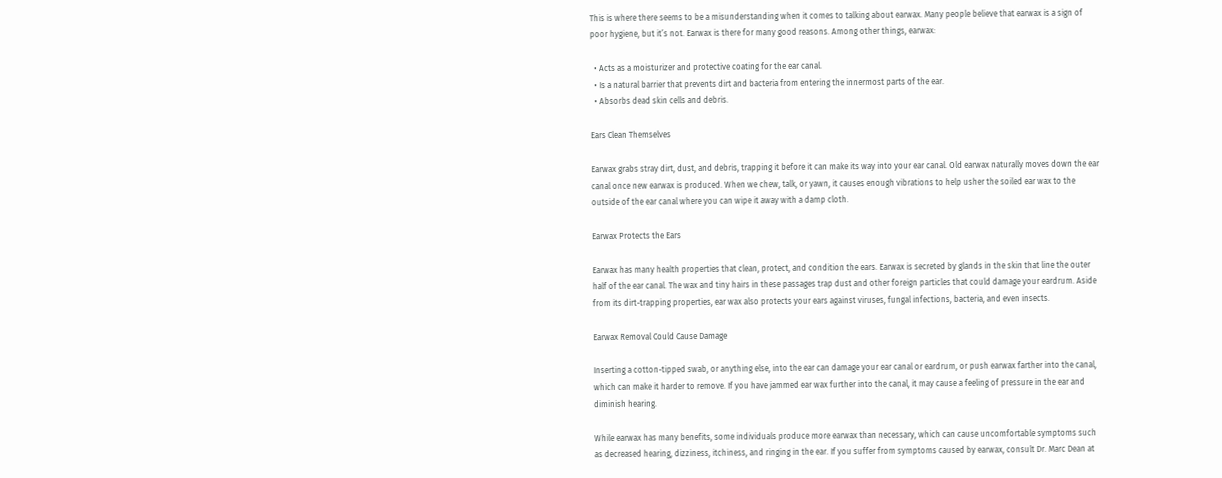This is where there seems to be a misunderstanding when it comes to talking about earwax. Many people believe that earwax is a sign of poor hygiene, but it’s not. Earwax is there for many good reasons. Among other things, earwax:

  • Acts as a moisturizer and protective coating for the ear canal.
  • Is a natural barrier that prevents dirt and bacteria from entering the innermost parts of the ear.
  • Absorbs dead skin cells and debris.

Ears Clean Themselves

Earwax grabs stray dirt, dust, and debris, trapping it before it can make its way into your ear canal. Old earwax naturally moves down the ear canal once new earwax is produced. When we chew, talk, or yawn, it causes enough vibrations to help usher the soiled ear wax to the outside of the ear canal where you can wipe it away with a damp cloth.

Earwax Protects the Ears

Earwax has many health properties that clean, protect, and condition the ears. Earwax is secreted by glands in the skin that line the outer half of the ear canal. The wax and tiny hairs in these passages trap dust and other foreign particles that could damage your eardrum. Aside from its dirt-trapping properties, ear wax also protects your ears against viruses, fungal infections, bacteria, and even insects.

Earwax Removal Could Cause Damage

Inserting a cotton-tipped swab, or anything else, into the ear can damage your ear canal or eardrum, or push earwax farther into the canal, which can make it harder to remove. If you have jammed ear wax further into the canal, it may cause a feeling of pressure in the ear and diminish hearing.

While earwax has many benefits, some individuals produce more earwax than necessary, which can cause uncomfortable symptoms such as decreased hearing, dizziness, itchiness, and ringing in the ear. If you suffer from symptoms caused by earwax, consult Dr. Marc Dean at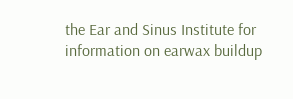the Ear and Sinus Institute for information on earwax buildup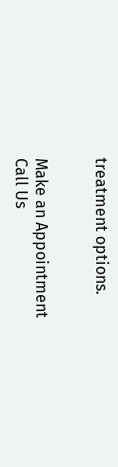treatment options.


Make an Appointment
Call Us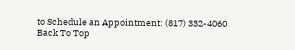to Schedule an Appointment: (817) 332-4060
Back To Top